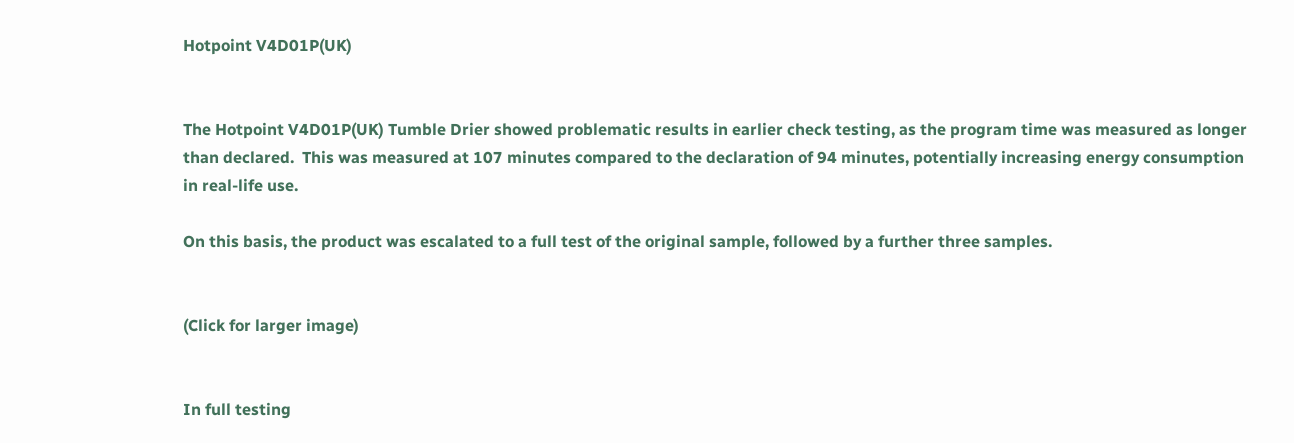Hotpoint V4D01P(UK)


The Hotpoint V4D01P(UK) Tumble Drier showed problematic results in earlier check testing, as the program time was measured as longer than declared.  This was measured at 107 minutes compared to the declaration of 94 minutes, potentially increasing energy consumption in real-life use.

On this basis, the product was escalated to a full test of the original sample, followed by a further three samples.


(Click for larger image)


In full testing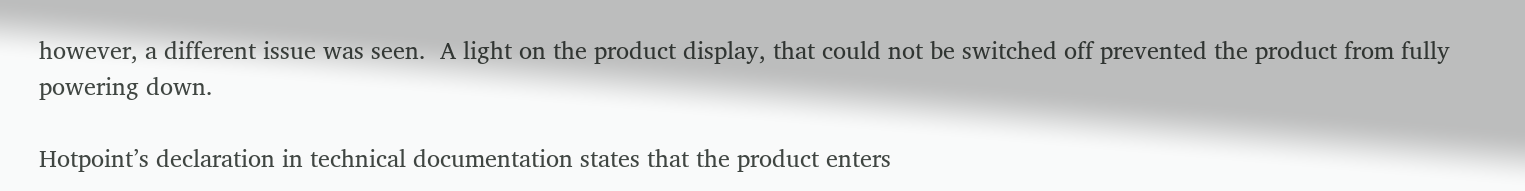however, a different issue was seen.  A light on the product display, that could not be switched off prevented the product from fully powering down.

Hotpoint’s declaration in technical documentation states that the product enters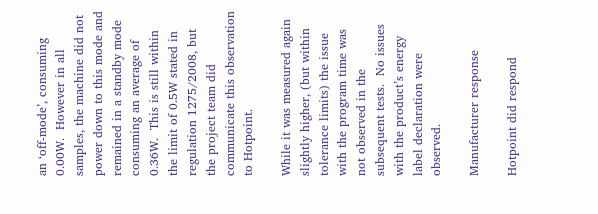an ‘off-mode’, consuming 0.00W.  However in all samples, the machine did not power down to this mode and remained in a standby mode consuming an average of 0.36W.  This is still within the limit of 0.5W stated in regulation 1275/2008, but the project team did communicate this observation to Hotpoint.

While it was measured again slightly higher, (but within tolerance limits) the issue with the program time was not observed in the subsequent tests.  No issues with the product’s energy label declaration were observed.

Manufacturer response

Hotpoint did respond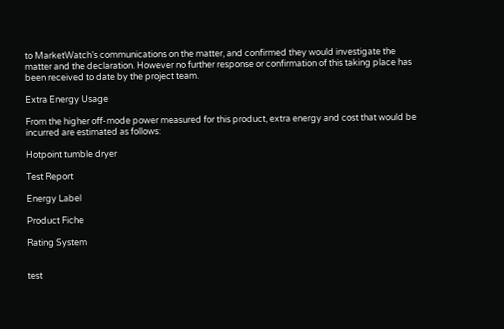to MarketWatch’s communications on the matter, and confirmed they would investigate the matter and the declaration. However no further response or confirmation of this taking place has been received to date by the project team.

Extra Energy Usage

From the higher off-mode power measured for this product, extra energy and cost that would be incurred are estimated as follows:

Hotpoint tumble dryer

Test Report

Energy Label

Product Fiche

Rating System


test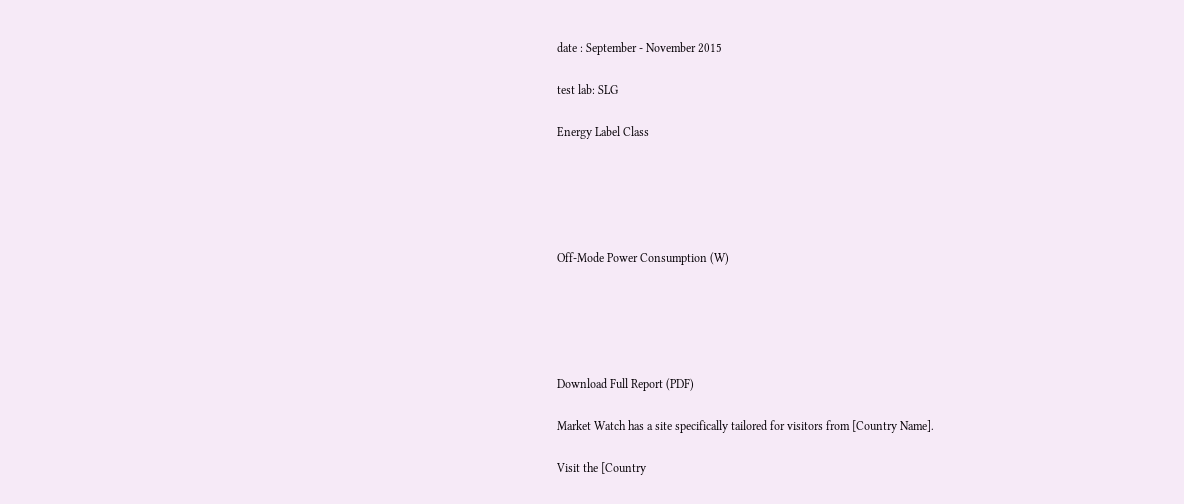date : September - November 2015

test lab: SLG

Energy Label Class





Off-Mode Power Consumption (W)





Download Full Report (PDF)

Market Watch has a site specifically tailored for visitors from [Country Name].

Visit the [Country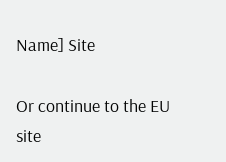Name] Site

Or continue to the EU site